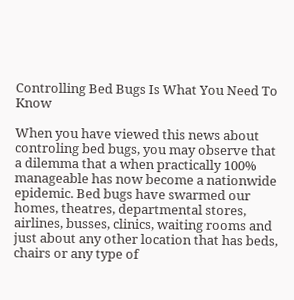Controlling Bed Bugs Is What You Need To Know

When you have viewed this news about controling bed bugs, you may observe that a dilemma that a when practically 100% manageable has now become a nationwide epidemic. Bed bugs have swarmed our homes, theatres, departmental stores, airlines, busses, clinics, waiting rooms and just about any other location that has beds, chairs or any type of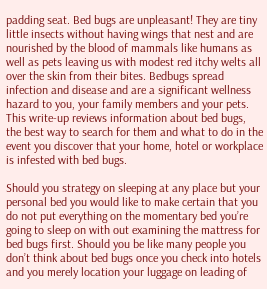padding seat. Bed bugs are unpleasant! They are tiny little insects without having wings that nest and are nourished by the blood of mammals like humans as well as pets leaving us with modest red itchy welts all over the skin from their bites. Bedbugs spread infection and disease and are a significant wellness hazard to you, your family members and your pets. This write-up reviews information about bed bugs, the best way to search for them and what to do in the event you discover that your home, hotel or workplace is infested with bed bugs.

Should you strategy on sleeping at any place but your personal bed you would like to make certain that you do not put everything on the momentary bed you’re going to sleep on with out examining the mattress for bed bugs first. Should you be like many people you don’t think about bed bugs once you check into hotels and you merely location your luggage on leading of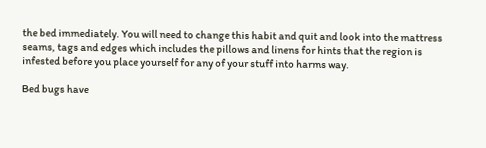the bed immediately. You will need to change this habit and quit and look into the mattress seams, tags and edges which includes the pillows and linens for hints that the region is infested before you place yourself for any of your stuff into harms way.

Bed bugs have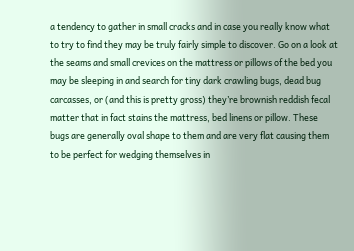a tendency to gather in small cracks and in case you really know what to try to find they may be truly fairly simple to discover. Go on a look at the seams and small crevices on the mattress or pillows of the bed you may be sleeping in and search for tiny dark crawling bugs, dead bug carcasses, or (and this is pretty gross) they’re brownish reddish fecal matter that in fact stains the mattress, bed linens or pillow. These bugs are generally oval shape to them and are very flat causing them to be perfect for wedging themselves in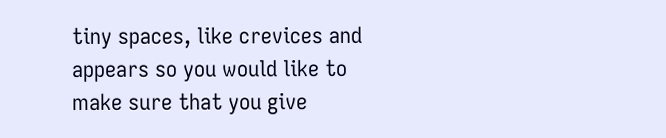tiny spaces, like crevices and appears so you would like to make sure that you give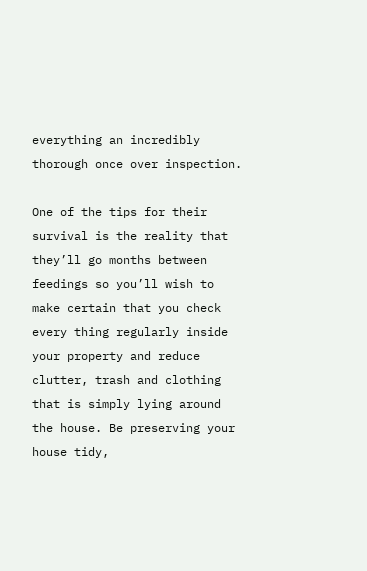everything an incredibly thorough once over inspection.

One of the tips for their survival is the reality that they’ll go months between feedings so you’ll wish to make certain that you check every thing regularly inside your property and reduce clutter, trash and clothing that is simply lying around the house. Be preserving your house tidy,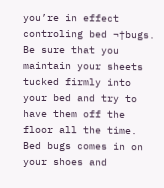you’re in effect controling bed ¬†bugs. Be sure that you maintain your sheets tucked firmly into your bed and try to have them off the floor all the time. Bed bugs comes in on your shoes and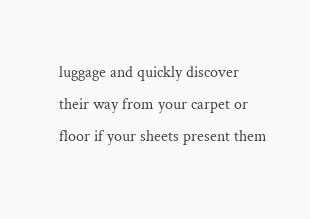luggage and quickly discover their way from your carpet or floor if your sheets present them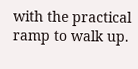with the practical ramp to walk up.